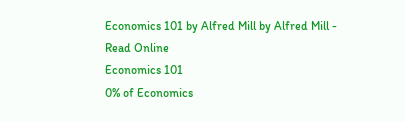Economics 101 by Alfred Mill by Alfred Mill - Read Online
Economics 101
0% of Economics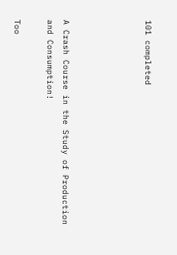101 completed




A Crash Course in the Study of Production and Consumption!

Too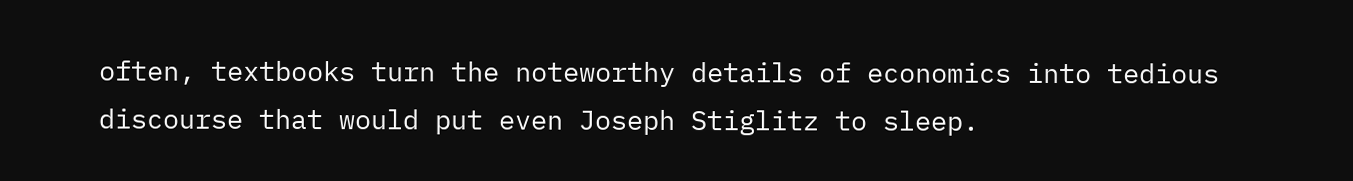often, textbooks turn the noteworthy details of economics into tedious discourse that would put even Joseph Stiglitz to sleep.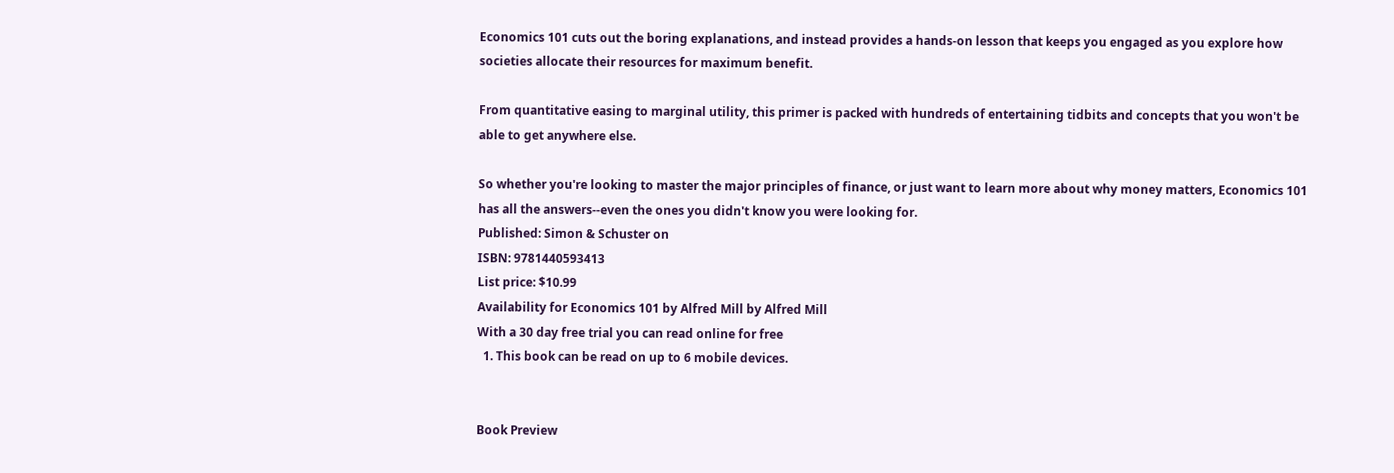Economics 101 cuts out the boring explanations, and instead provides a hands-on lesson that keeps you engaged as you explore how societies allocate their resources for maximum benefit.

From quantitative easing to marginal utility, this primer is packed with hundreds of entertaining tidbits and concepts that you won't be able to get anywhere else.

So whether you're looking to master the major principles of finance, or just want to learn more about why money matters, Economics 101 has all the answers--even the ones you didn't know you were looking for.
Published: Simon & Schuster on
ISBN: 9781440593413
List price: $10.99
Availability for Economics 101 by Alfred Mill by Alfred Mill
With a 30 day free trial you can read online for free
  1. This book can be read on up to 6 mobile devices.


Book Preview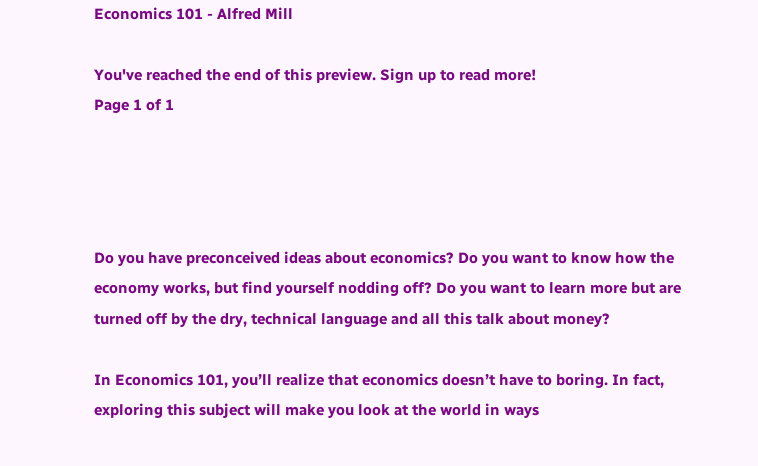Economics 101 - Alfred Mill

You've reached the end of this preview. Sign up to read more!
Page 1 of 1




Do you have preconceived ideas about economics? Do you want to know how the economy works, but find yourself nodding off? Do you want to learn more but are turned off by the dry, technical language and all this talk about money?

In Economics 101, you’ll realize that economics doesn’t have to boring. In fact, exploring this subject will make you look at the world in ways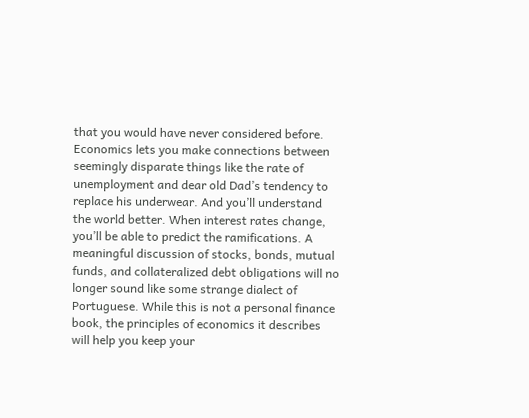that you would have never considered before. Economics lets you make connections between seemingly disparate things like the rate of unemployment and dear old Dad’s tendency to replace his underwear. And you’ll understand the world better. When interest rates change, you’ll be able to predict the ramifications. A meaningful discussion of stocks, bonds, mutual funds, and collateralized debt obligations will no longer sound like some strange dialect of Portuguese. While this is not a personal finance book, the principles of economics it describes will help you keep your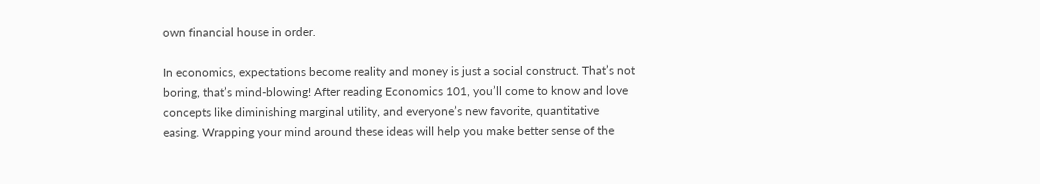own financial house in order.

In economics, expectations become reality and money is just a social construct. That’s not boring, that’s mind-blowing! After reading Economics 101, you’ll come to know and love concepts like diminishing marginal utility, and everyone’s new favorite, quantitative easing. Wrapping your mind around these ideas will help you make better sense of the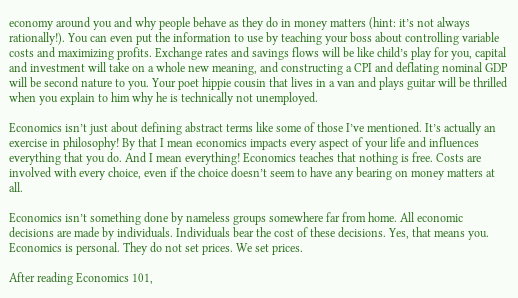economy around you and why people behave as they do in money matters (hint: it’s not always rationally!). You can even put the information to use by teaching your boss about controlling variable costs and maximizing profits. Exchange rates and savings flows will be like child’s play for you, capital and investment will take on a whole new meaning, and constructing a CPI and deflating nominal GDP will be second nature to you. Your poet hippie cousin that lives in a van and plays guitar will be thrilled when you explain to him why he is technically not unemployed.

Economics isn’t just about defining abstract terms like some of those I’ve mentioned. It’s actually an exercise in philosophy! By that I mean economics impacts every aspect of your life and influences everything that you do. And I mean everything! Economics teaches that nothing is free. Costs are involved with every choice, even if the choice doesn’t seem to have any bearing on money matters at all.

Economics isn’t something done by nameless groups somewhere far from home. All economic decisions are made by individuals. Individuals bear the cost of these decisions. Yes, that means you. Economics is personal. They do not set prices. We set prices.

After reading Economics 101,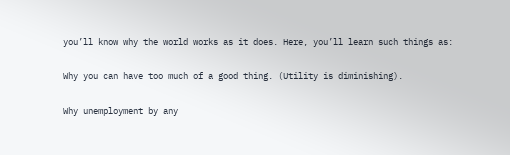you’ll know why the world works as it does. Here, you’ll learn such things as:

Why you can have too much of a good thing. (Utility is diminishing).

Why unemployment by any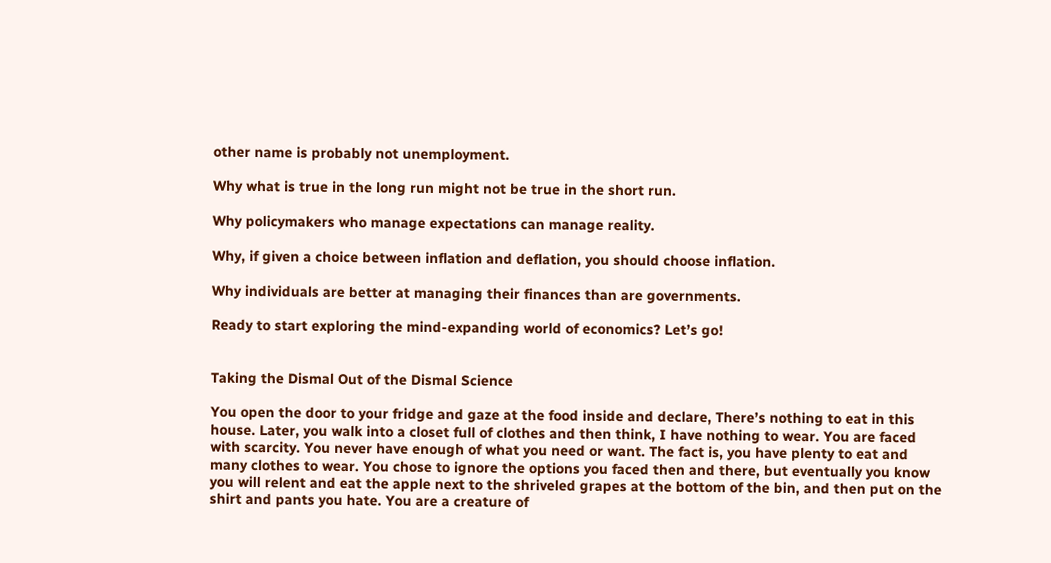other name is probably not unemployment.

Why what is true in the long run might not be true in the short run.

Why policymakers who manage expectations can manage reality.

Why, if given a choice between inflation and deflation, you should choose inflation.

Why individuals are better at managing their finances than are governments.

Ready to start exploring the mind-expanding world of economics? Let’s go!


Taking the Dismal Out of the Dismal Science

You open the door to your fridge and gaze at the food inside and declare, There’s nothing to eat in this house. Later, you walk into a closet full of clothes and then think, I have nothing to wear. You are faced with scarcity. You never have enough of what you need or want. The fact is, you have plenty to eat and many clothes to wear. You chose to ignore the options you faced then and there, but eventually you know you will relent and eat the apple next to the shriveled grapes at the bottom of the bin, and then put on the shirt and pants you hate. You are a creature of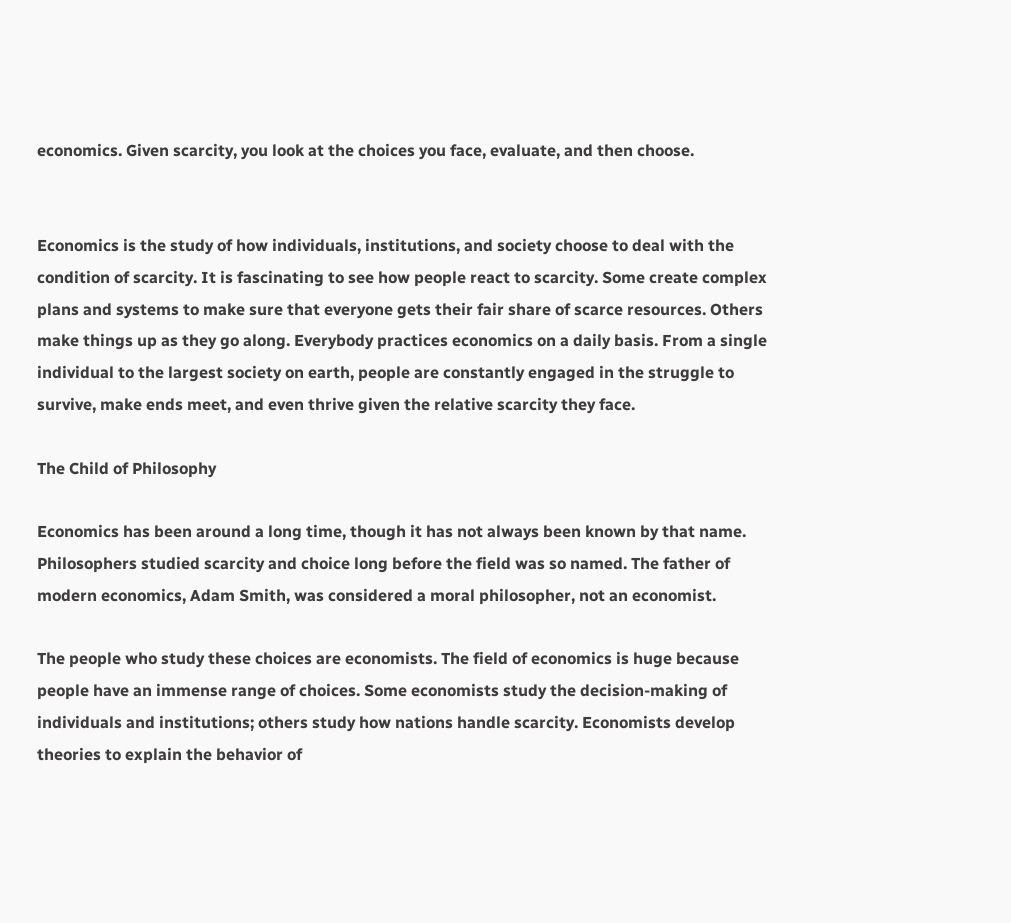economics. Given scarcity, you look at the choices you face, evaluate, and then choose.


Economics is the study of how individuals, institutions, and society choose to deal with the condition of scarcity. It is fascinating to see how people react to scarcity. Some create complex plans and systems to make sure that everyone gets their fair share of scarce resources. Others make things up as they go along. Everybody practices economics on a daily basis. From a single individual to the largest society on earth, people are constantly engaged in the struggle to survive, make ends meet, and even thrive given the relative scarcity they face.

The Child of Philosophy

Economics has been around a long time, though it has not always been known by that name. Philosophers studied scarcity and choice long before the field was so named. The father of modern economics, Adam Smith, was considered a moral philosopher, not an economist.

The people who study these choices are economists. The field of economics is huge because people have an immense range of choices. Some economists study the decision-making of individuals and institutions; others study how nations handle scarcity. Economists develop theories to explain the behavior of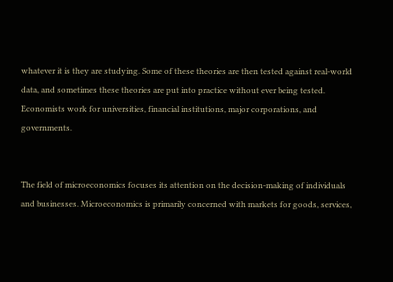whatever it is they are studying. Some of these theories are then tested against real-world data, and sometimes these theories are put into practice without ever being tested. Economists work for universities, financial institutions, major corporations, and governments.


The field of microeconomics focuses its attention on the decision-making of individuals and businesses. Microeconomics is primarily concerned with markets for goods, services,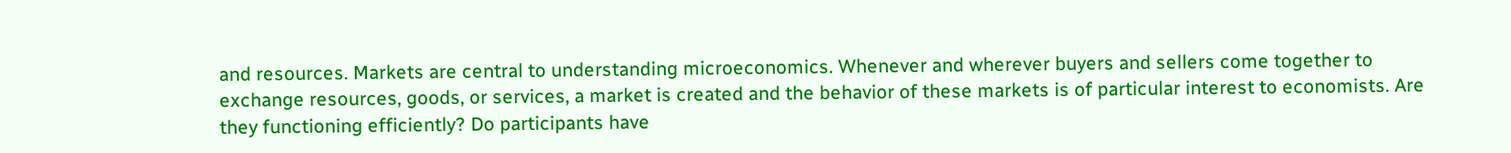and resources. Markets are central to understanding microeconomics. Whenever and wherever buyers and sellers come together to exchange resources, goods, or services, a market is created and the behavior of these markets is of particular interest to economists. Are they functioning efficiently? Do participants have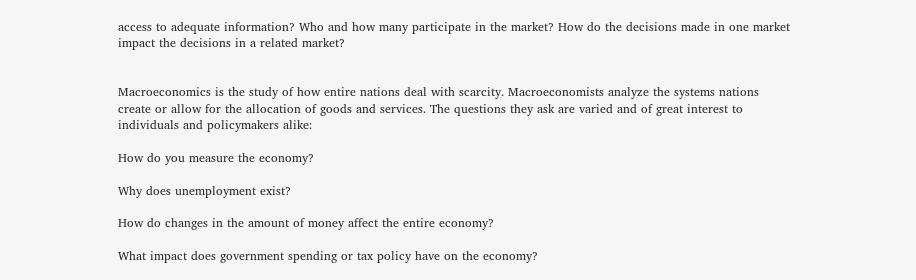access to adequate information? Who and how many participate in the market? How do the decisions made in one market impact the decisions in a related market?


Macroeconomics is the study of how entire nations deal with scarcity. Macroeconomists analyze the systems nations create or allow for the allocation of goods and services. The questions they ask are varied and of great interest to individuals and policymakers alike:

How do you measure the economy?

Why does unemployment exist?

How do changes in the amount of money affect the entire economy?

What impact does government spending or tax policy have on the economy?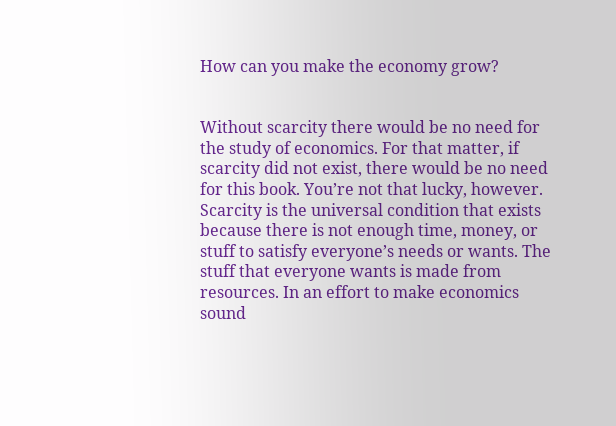How can you make the economy grow?


Without scarcity there would be no need for the study of economics. For that matter, if scarcity did not exist, there would be no need for this book. You’re not that lucky, however. Scarcity is the universal condition that exists because there is not enough time, money, or stuff to satisfy everyone’s needs or wants. The stuff that everyone wants is made from resources. In an effort to make economics sound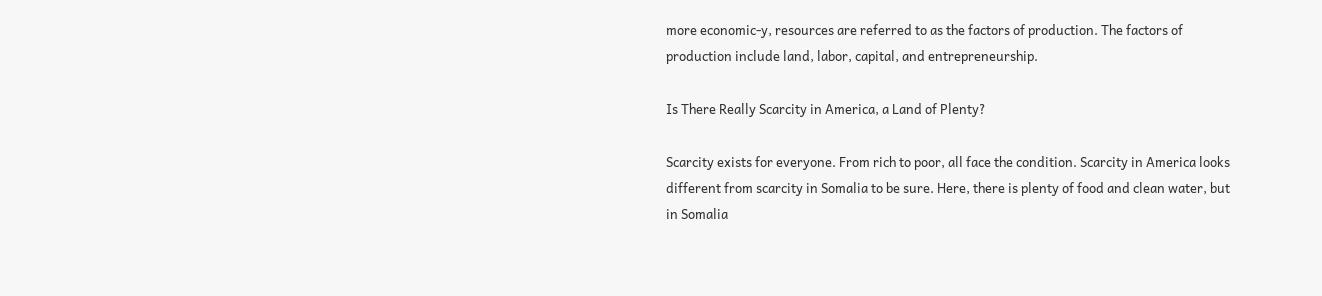more economic-y, resources are referred to as the factors of production. The factors of production include land, labor, capital, and entrepreneurship.

Is There Really Scarcity in America, a Land of Plenty?

Scarcity exists for everyone. From rich to poor, all face the condition. Scarcity in America looks different from scarcity in Somalia to be sure. Here, there is plenty of food and clean water, but in Somalia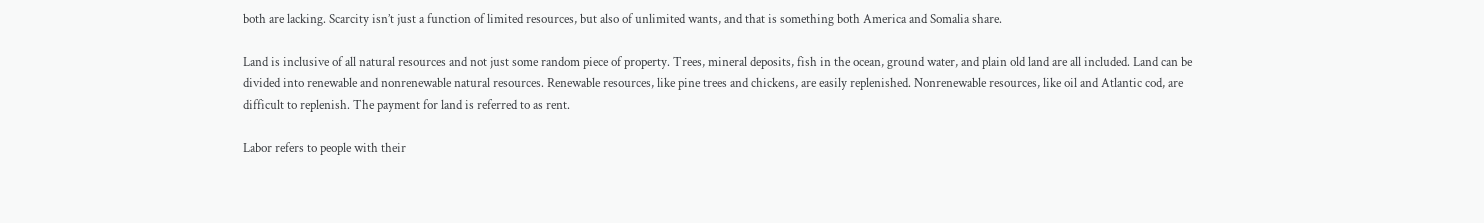both are lacking. Scarcity isn’t just a function of limited resources, but also of unlimited wants, and that is something both America and Somalia share.

Land is inclusive of all natural resources and not just some random piece of property. Trees, mineral deposits, fish in the ocean, ground water, and plain old land are all included. Land can be divided into renewable and nonrenewable natural resources. Renewable resources, like pine trees and chickens, are easily replenished. Nonrenewable resources, like oil and Atlantic cod, are difficult to replenish. The payment for land is referred to as rent.

Labor refers to people with their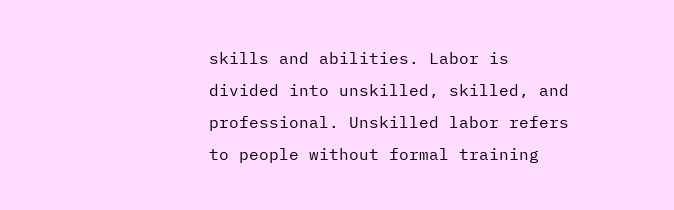skills and abilities. Labor is divided into unskilled, skilled, and professional. Unskilled labor refers to people without formal training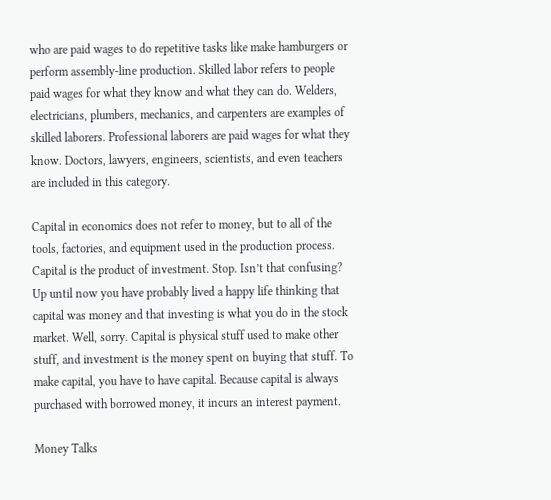who are paid wages to do repetitive tasks like make hamburgers or perform assembly-line production. Skilled labor refers to people paid wages for what they know and what they can do. Welders, electricians, plumbers, mechanics, and carpenters are examples of skilled laborers. Professional laborers are paid wages for what they know. Doctors, lawyers, engineers, scientists, and even teachers are included in this category.

Capital in economics does not refer to money, but to all of the tools, factories, and equipment used in the production process. Capital is the product of investment. Stop. Isn’t that confusing? Up until now you have probably lived a happy life thinking that capital was money and that investing is what you do in the stock market. Well, sorry. Capital is physical stuff used to make other stuff, and investment is the money spent on buying that stuff. To make capital, you have to have capital. Because capital is always purchased with borrowed money, it incurs an interest payment.

Money Talks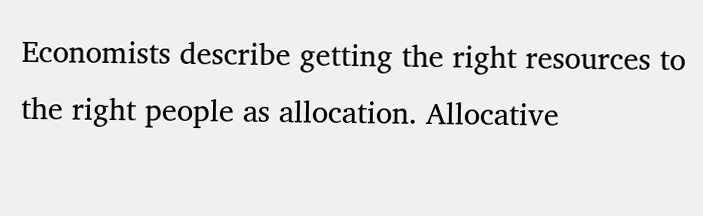Economists describe getting the right resources to the right people as allocation. Allocative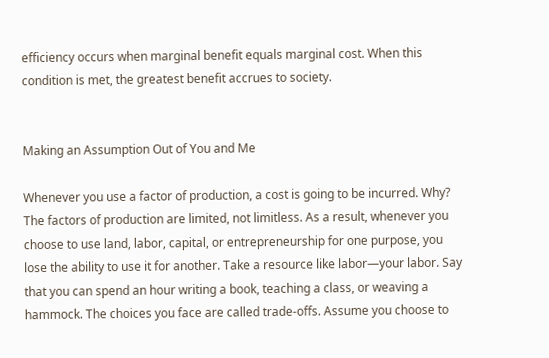efficiency occurs when marginal benefit equals marginal cost. When this condition is met, the greatest benefit accrues to society.


Making an Assumption Out of You and Me

Whenever you use a factor of production, a cost is going to be incurred. Why? The factors of production are limited, not limitless. As a result, whenever you choose to use land, labor, capital, or entrepreneurship for one purpose, you lose the ability to use it for another. Take a resource like labor—your labor. Say that you can spend an hour writing a book, teaching a class, or weaving a hammock. The choices you face are called trade-offs. Assume you choose to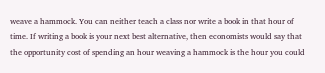weave a hammock. You can neither teach a class nor write a book in that hour of time. If writing a book is your next best alternative, then economists would say that the opportunity cost of spending an hour weaving a hammock is the hour you could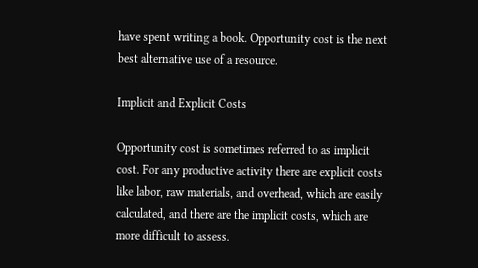have spent writing a book. Opportunity cost is the next best alternative use of a resource.

Implicit and Explicit Costs

Opportunity cost is sometimes referred to as implicit cost. For any productive activity there are explicit costs like labor, raw materials, and overhead, which are easily calculated, and there are the implicit costs, which are more difficult to assess.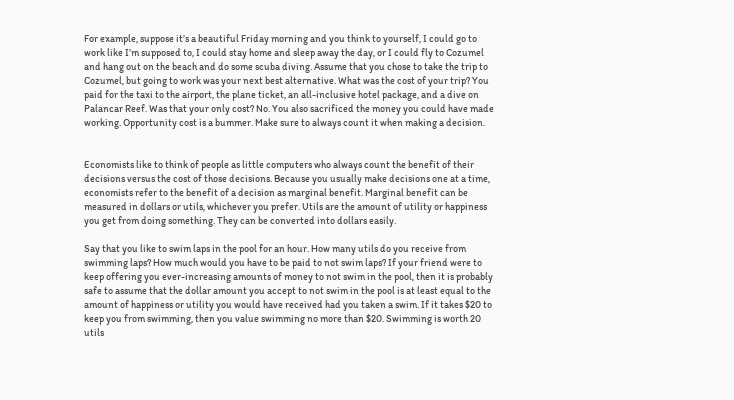For example, suppose it’s a beautiful Friday morning and you think to yourself, I could go to work like I’m supposed to, I could stay home and sleep away the day, or I could fly to Cozumel and hang out on the beach and do some scuba diving. Assume that you chose to take the trip to Cozumel, but going to work was your next best alternative. What was the cost of your trip? You paid for the taxi to the airport, the plane ticket, an all-inclusive hotel package, and a dive on Palancar Reef. Was that your only cost? No. You also sacrificed the money you could have made working. Opportunity cost is a bummer. Make sure to always count it when making a decision.


Economists like to think of people as little computers who always count the benefit of their decisions versus the cost of those decisions. Because you usually make decisions one at a time, economists refer to the benefit of a decision as marginal benefit. Marginal benefit can be measured in dollars or utils, whichever you prefer. Utils are the amount of utility or happiness you get from doing something. They can be converted into dollars easily.

Say that you like to swim laps in the pool for an hour. How many utils do you receive from swimming laps? How much would you have to be paid to not swim laps? If your friend were to keep offering you ever-increasing amounts of money to not swim in the pool, then it is probably safe to assume that the dollar amount you accept to not swim in the pool is at least equal to the amount of happiness or utility you would have received had you taken a swim. If it takes $20 to keep you from swimming, then you value swimming no more than $20. Swimming is worth 20 utils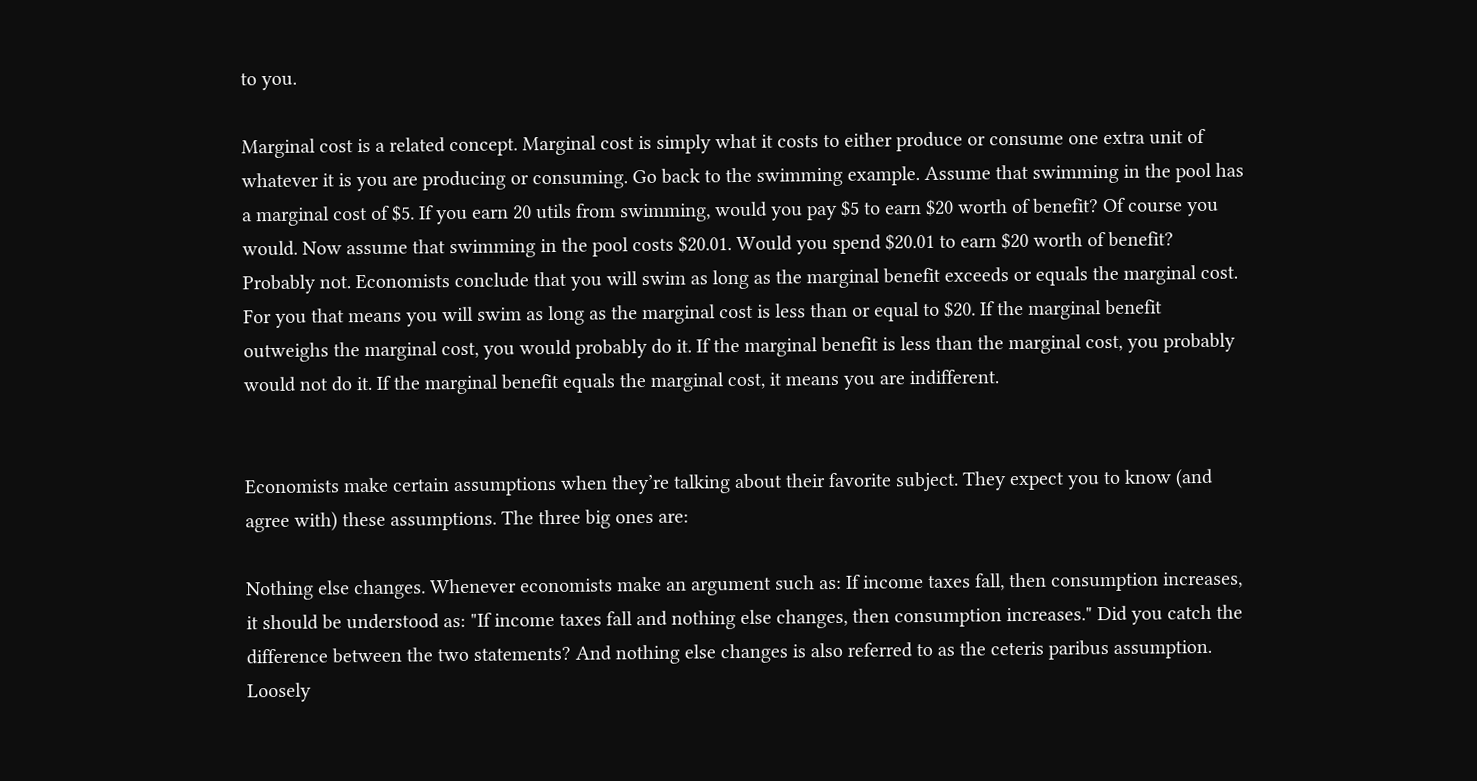to you.

Marginal cost is a related concept. Marginal cost is simply what it costs to either produce or consume one extra unit of whatever it is you are producing or consuming. Go back to the swimming example. Assume that swimming in the pool has a marginal cost of $5. If you earn 20 utils from swimming, would you pay $5 to earn $20 worth of benefit? Of course you would. Now assume that swimming in the pool costs $20.01. Would you spend $20.01 to earn $20 worth of benefit? Probably not. Economists conclude that you will swim as long as the marginal benefit exceeds or equals the marginal cost. For you that means you will swim as long as the marginal cost is less than or equal to $20. If the marginal benefit outweighs the marginal cost, you would probably do it. If the marginal benefit is less than the marginal cost, you probably would not do it. If the marginal benefit equals the marginal cost, it means you are indifferent.


Economists make certain assumptions when they’re talking about their favorite subject. They expect you to know (and agree with) these assumptions. The three big ones are:

Nothing else changes. Whenever economists make an argument such as: If income taxes fall, then consumption increases, it should be understood as: "If income taxes fall and nothing else changes, then consumption increases." Did you catch the difference between the two statements? And nothing else changes is also referred to as the ceteris paribus assumption. Loosely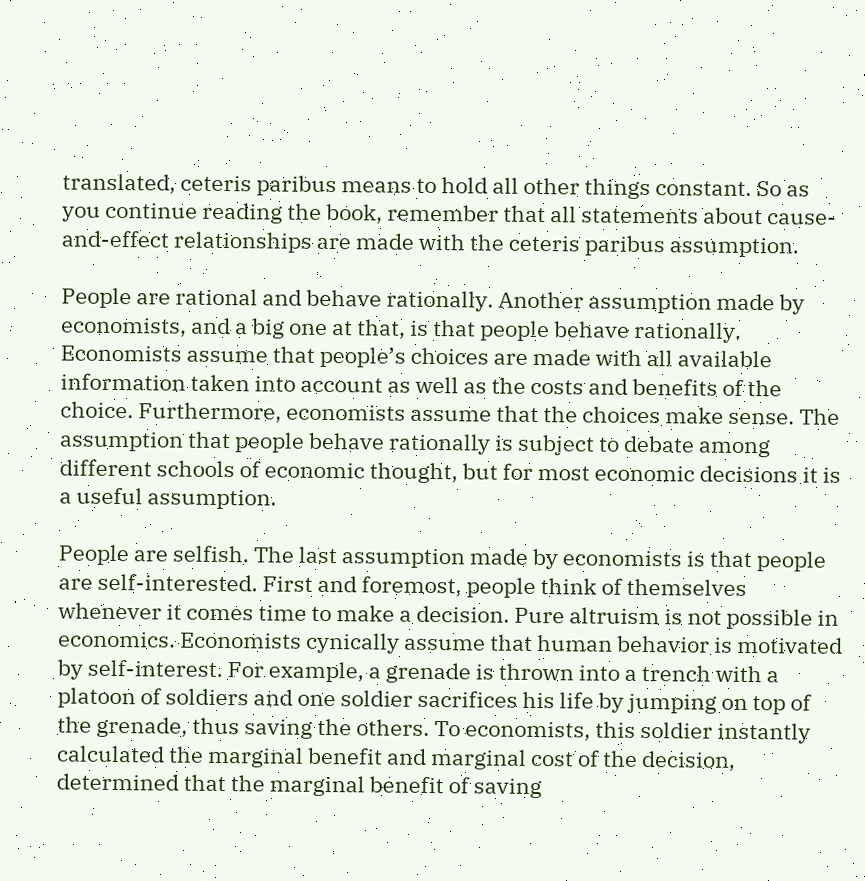translated, ceteris paribus means to hold all other things constant. So as you continue reading the book, remember that all statements about cause-and-effect relationships are made with the ceteris paribus assumption.

People are rational and behave rationally. Another assumption made by economists, and a big one at that, is that people behave rationally. Economists assume that people’s choices are made with all available information taken into account as well as the costs and benefits of the choice. Furthermore, economists assume that the choices make sense. The assumption that people behave rationally is subject to debate among different schools of economic thought, but for most economic decisions it is a useful assumption.

People are selfish. The last assumption made by economists is that people are self-interested. First and foremost, people think of themselves whenever it comes time to make a decision. Pure altruism is not possible in economics. Economists cynically assume that human behavior is motivated by self-interest. For example, a grenade is thrown into a trench with a platoon of soldiers and one soldier sacrifices his life by jumping on top of the grenade, thus saving the others. To economists, this soldier instantly calculated the marginal benefit and marginal cost of the decision, determined that the marginal benefit of saving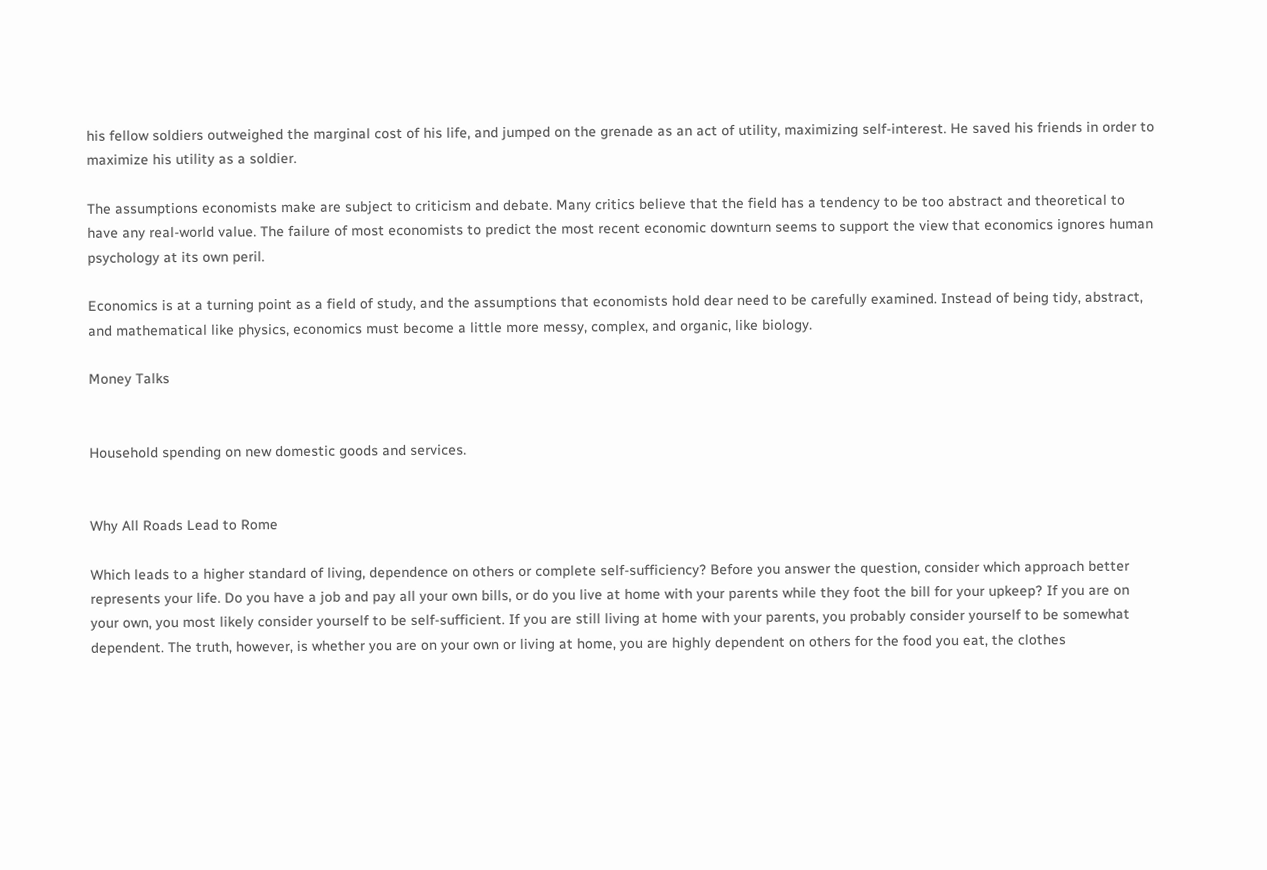his fellow soldiers outweighed the marginal cost of his life, and jumped on the grenade as an act of utility, maximizing self-interest. He saved his friends in order to maximize his utility as a soldier.

The assumptions economists make are subject to criticism and debate. Many critics believe that the field has a tendency to be too abstract and theoretical to have any real-world value. The failure of most economists to predict the most recent economic downturn seems to support the view that economics ignores human psychology at its own peril.

Economics is at a turning point as a field of study, and the assumptions that economists hold dear need to be carefully examined. Instead of being tidy, abstract, and mathematical like physics, economics must become a little more messy, complex, and organic, like biology.

Money Talks


Household spending on new domestic goods and services.


Why All Roads Lead to Rome

Which leads to a higher standard of living, dependence on others or complete self-sufficiency? Before you answer the question, consider which approach better represents your life. Do you have a job and pay all your own bills, or do you live at home with your parents while they foot the bill for your upkeep? If you are on your own, you most likely consider yourself to be self-sufficient. If you are still living at home with your parents, you probably consider yourself to be somewhat dependent. The truth, however, is whether you are on your own or living at home, you are highly dependent on others for the food you eat, the clothes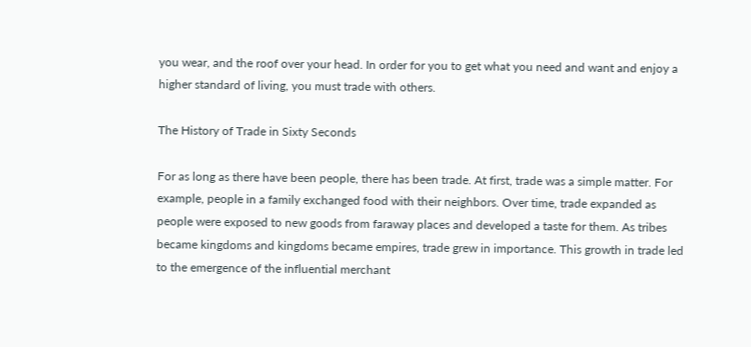you wear, and the roof over your head. In order for you to get what you need and want and enjoy a higher standard of living, you must trade with others.

The History of Trade in Sixty Seconds

For as long as there have been people, there has been trade. At first, trade was a simple matter. For example, people in a family exchanged food with their neighbors. Over time, trade expanded as people were exposed to new goods from faraway places and developed a taste for them. As tribes became kingdoms and kingdoms became empires, trade grew in importance. This growth in trade led to the emergence of the influential merchant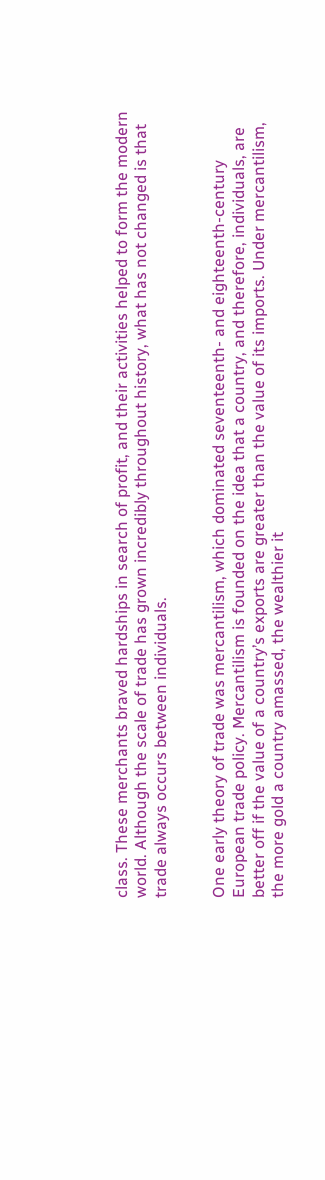class. These merchants braved hardships in search of profit, and their activities helped to form the modern world. Although the scale of trade has grown incredibly throughout history, what has not changed is that trade always occurs between individuals.


One early theory of trade was mercantilism, which dominated seventeenth- and eighteenth-century European trade policy. Mercantilism is founded on the idea that a country, and therefore, individuals, are better off if the value of a country’s exports are greater than the value of its imports. Under mercantilism, the more gold a country amassed, the wealthier it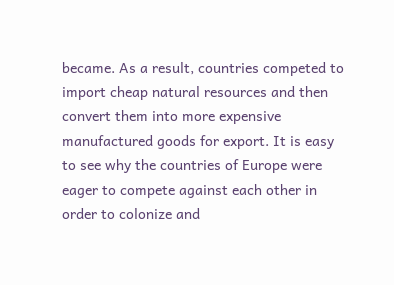became. As a result, countries competed to import cheap natural resources and then convert them into more expensive manufactured goods for export. It is easy to see why the countries of Europe were eager to compete against each other in order to colonize and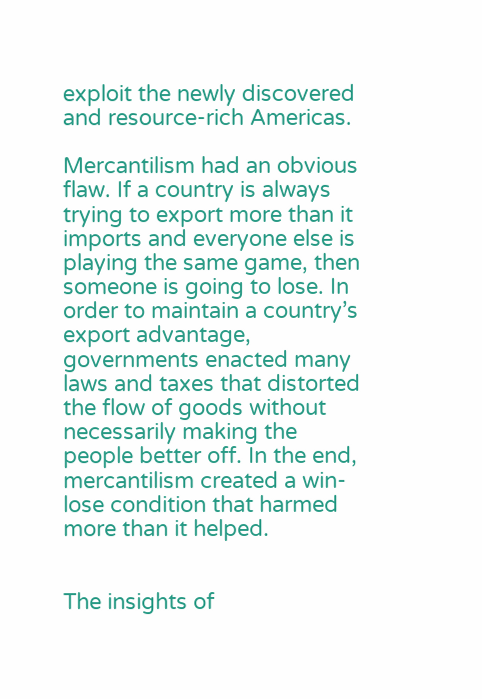exploit the newly discovered and resource-rich Americas.

Mercantilism had an obvious flaw. If a country is always trying to export more than it imports and everyone else is playing the same game, then someone is going to lose. In order to maintain a country’s export advantage, governments enacted many laws and taxes that distorted the flow of goods without necessarily making the people better off. In the end, mercantilism created a win-lose condition that harmed more than it helped.


The insights of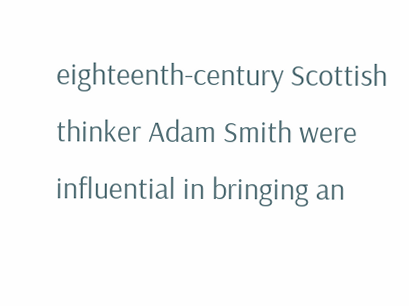eighteenth-century Scottish thinker Adam Smith were influential in bringing an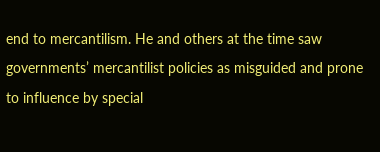end to mercantilism. He and others at the time saw governments’ mercantilist policies as misguided and prone to influence by special